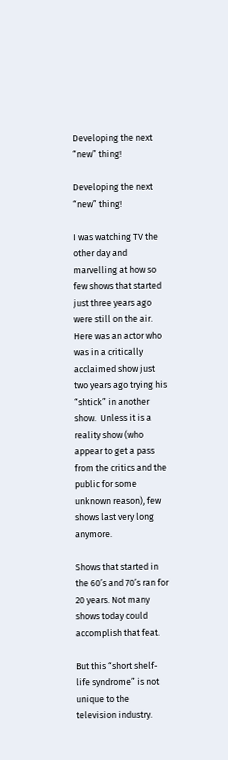Developing the next “new” thing!

Developing the next “new” thing!

I was watching TV the other day and marvelling at how so few shows that started just three years ago were still on the air. Here was an actor who was in a critically acclaimed show just two years ago trying his “shtick” in another show.  Unless it is a reality show (who appear to get a pass from the critics and the public for some unknown reason), few shows last very long anymore.

Shows that started in the 60’s and 70’s ran for 20 years. Not many shows today could accomplish that feat.

But this “short shelf-life syndrome” is not unique to the television industry.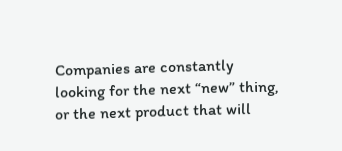Companies are constantly looking for the next “new” thing, or the next product that will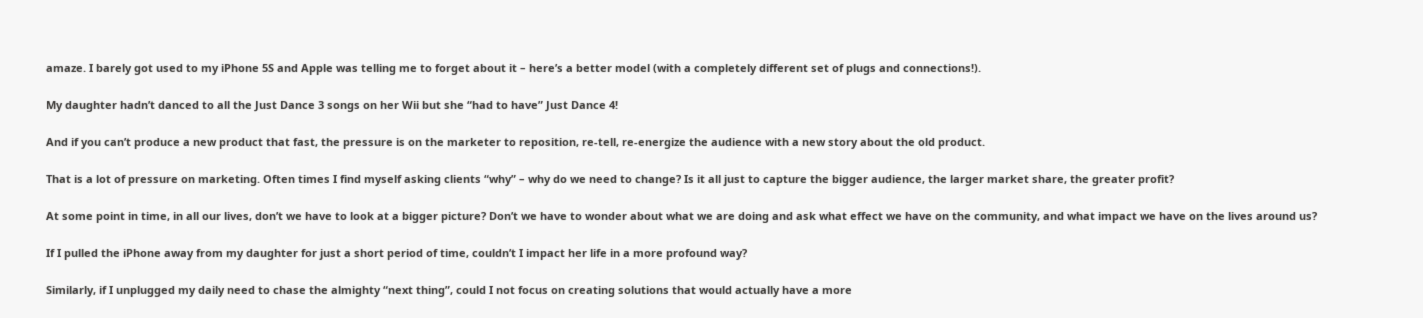amaze. I barely got used to my iPhone 5S and Apple was telling me to forget about it – here’s a better model (with a completely different set of plugs and connections!).

My daughter hadn’t danced to all the Just Dance 3 songs on her Wii but she “had to have” Just Dance 4!

And if you can’t produce a new product that fast, the pressure is on the marketer to reposition, re-tell, re-energize the audience with a new story about the old product.

That is a lot of pressure on marketing. Often times I find myself asking clients “why” – why do we need to change? Is it all just to capture the bigger audience, the larger market share, the greater profit?

At some point in time, in all our lives, don’t we have to look at a bigger picture? Don’t we have to wonder about what we are doing and ask what effect we have on the community, and what impact we have on the lives around us?

If I pulled the iPhone away from my daughter for just a short period of time, couldn’t I impact her life in a more profound way?

Similarly, if I unplugged my daily need to chase the almighty “next thing”, could I not focus on creating solutions that would actually have a more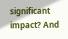significant impact? And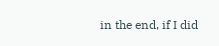in the end, if I did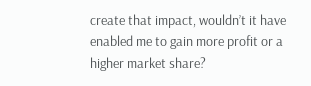create that impact, wouldn’t it have enabled me to gain more profit or a higher market share?